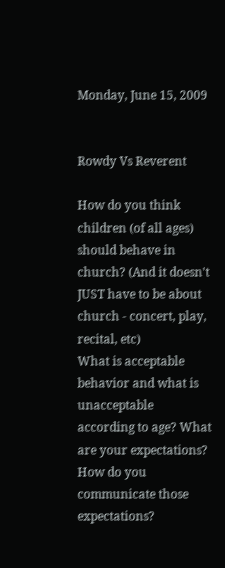Monday, June 15, 2009


Rowdy Vs Reverent

How do you think children (of all ages) should behave in church? (And it doesn't JUST have to be about church - concert, play, recital, etc)
What is acceptable behavior and what is unacceptable according to age? What are your expectations?
How do you communicate those expectations?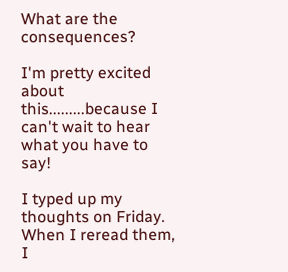What are the consequences?

I'm pretty excited about this.........because I can't wait to hear what you have to say!

I typed up my thoughts on Friday.
When I reread them, I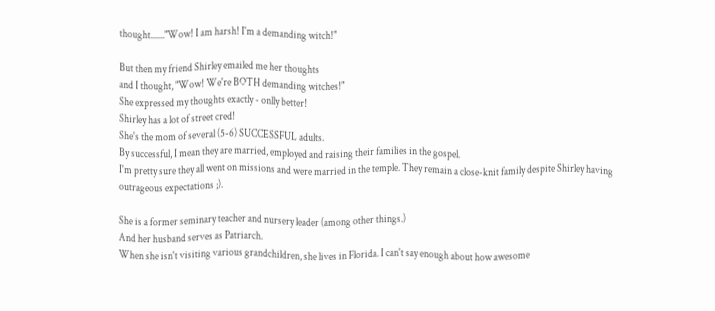thought......."Wow! I am harsh! I'm a demanding witch!"

But then my friend Shirley emailed me her thoughts
and I thought, "Wow! We're BOTH demanding witches!"
She expressed my thoughts exactly - onlly better!
Shirley has a lot of street cred!
She's the mom of several (5-6) SUCCESSFUL adults.
By successful, I mean they are married, employed and raising their families in the gospel.
I'm pretty sure they all went on missions and were married in the temple. They remain a close-knit family despite Shirley having outrageous expectations ;).

She is a former seminary teacher and nursery leader (among other things.)
And her husband serves as Patriarch.
When she isn't visiting various grandchildren, she lives in Florida. I can't say enough about how awesome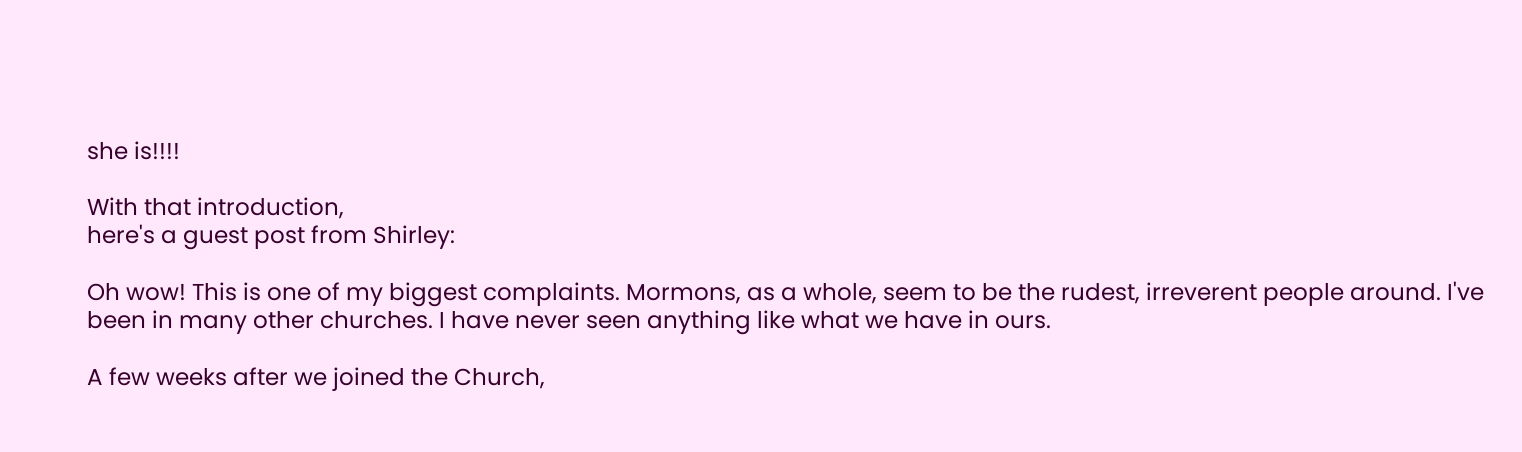she is!!!!

With that introduction,
here's a guest post from Shirley:

Oh wow! This is one of my biggest complaints. Mormons, as a whole, seem to be the rudest, irreverent people around. I've been in many other churches. I have never seen anything like what we have in ours.

A few weeks after we joined the Church,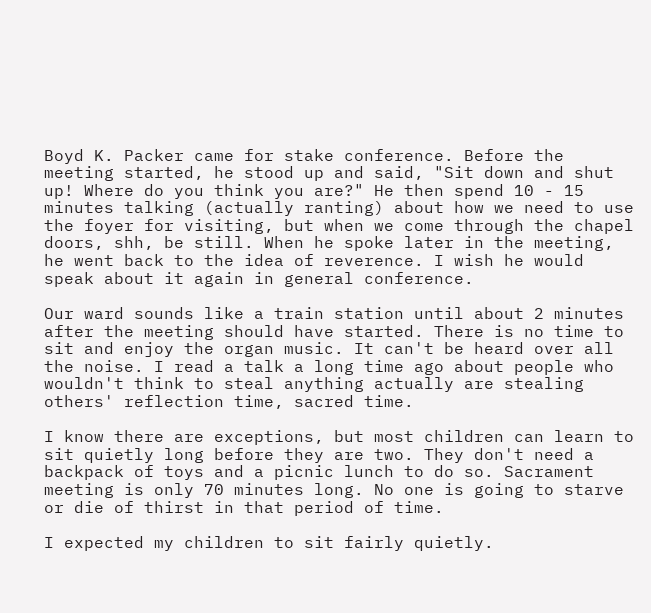Boyd K. Packer came for stake conference. Before the meeting started, he stood up and said, "Sit down and shut up! Where do you think you are?" He then spend 10 - 15 minutes talking (actually ranting) about how we need to use the foyer for visiting, but when we come through the chapel doors, shh, be still. When he spoke later in the meeting, he went back to the idea of reverence. I wish he would speak about it again in general conference.

Our ward sounds like a train station until about 2 minutes after the meeting should have started. There is no time to sit and enjoy the organ music. It can't be heard over all the noise. I read a talk a long time ago about people who wouldn't think to steal anything actually are stealing others' reflection time, sacred time.

I know there are exceptions, but most children can learn to sit quietly long before they are two. They don't need a backpack of toys and a picnic lunch to do so. Sacrament meeting is only 70 minutes long. No one is going to starve or die of thirst in that period of time.

I expected my children to sit fairly quietly.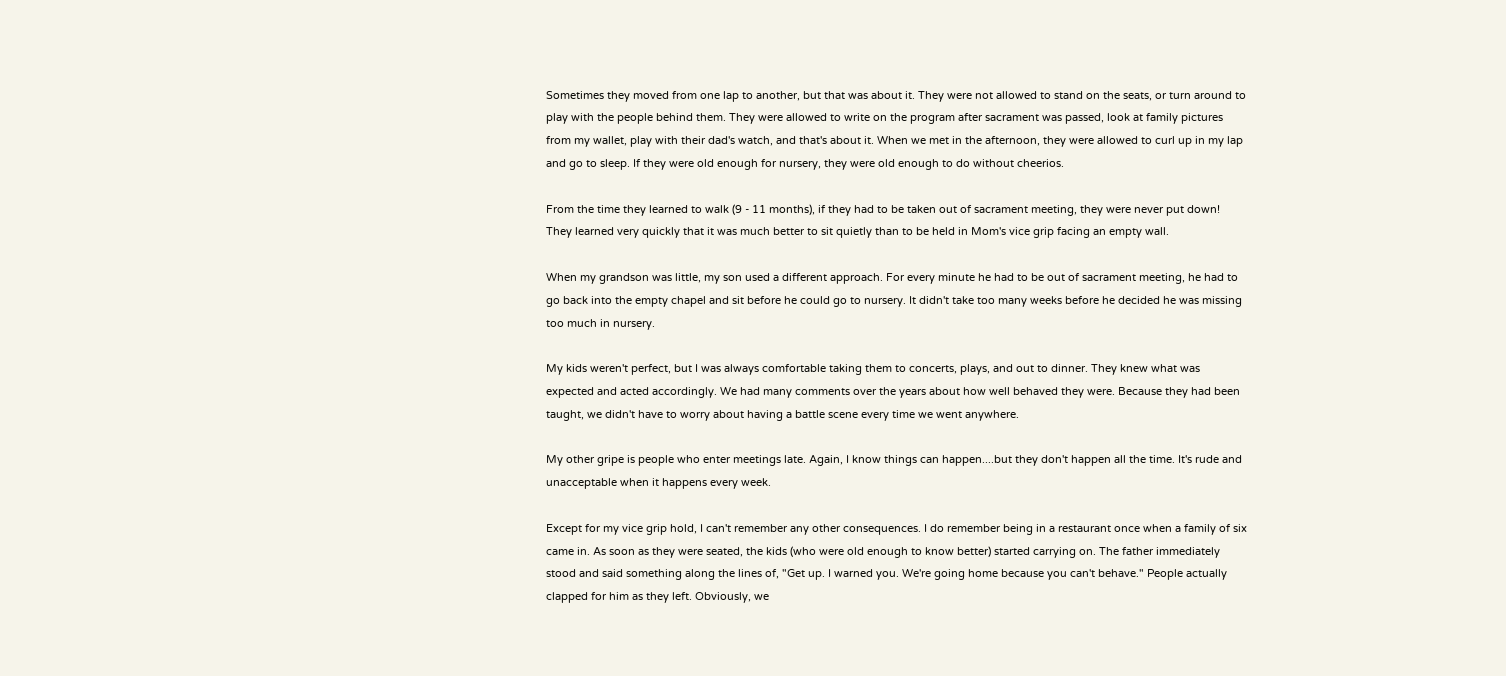Sometimes they moved from one lap to another, but that was about it. They were not allowed to stand on the seats, or turn around to play with the people behind them. They were allowed to write on the program after sacrament was passed, look at family pictures from my wallet, play with their dad's watch, and that's about it. When we met in the afternoon, they were allowed to curl up in my lap and go to sleep. If they were old enough for nursery, they were old enough to do without cheerios.

From the time they learned to walk (9 - 11 months), if they had to be taken out of sacrament meeting, they were never put down! They learned very quickly that it was much better to sit quietly than to be held in Mom's vice grip facing an empty wall.

When my grandson was little, my son used a different approach. For every minute he had to be out of sacrament meeting, he had to go back into the empty chapel and sit before he could go to nursery. It didn't take too many weeks before he decided he was missing too much in nursery.

My kids weren't perfect, but I was always comfortable taking them to concerts, plays, and out to dinner. They knew what was expected and acted accordingly. We had many comments over the years about how well behaved they were. Because they had been taught, we didn't have to worry about having a battle scene every time we went anywhere.

My other gripe is people who enter meetings late. Again, I know things can happen....but they don't happen all the time. It's rude and unacceptable when it happens every week.

Except for my vice grip hold, I can't remember any other consequences. I do remember being in a restaurant once when a family of six came in. As soon as they were seated, the kids (who were old enough to know better) started carrying on. The father immediately stood and said something along the lines of, "Get up. I warned you. We're going home because you can't behave." People actually clapped for him as they left. Obviously, we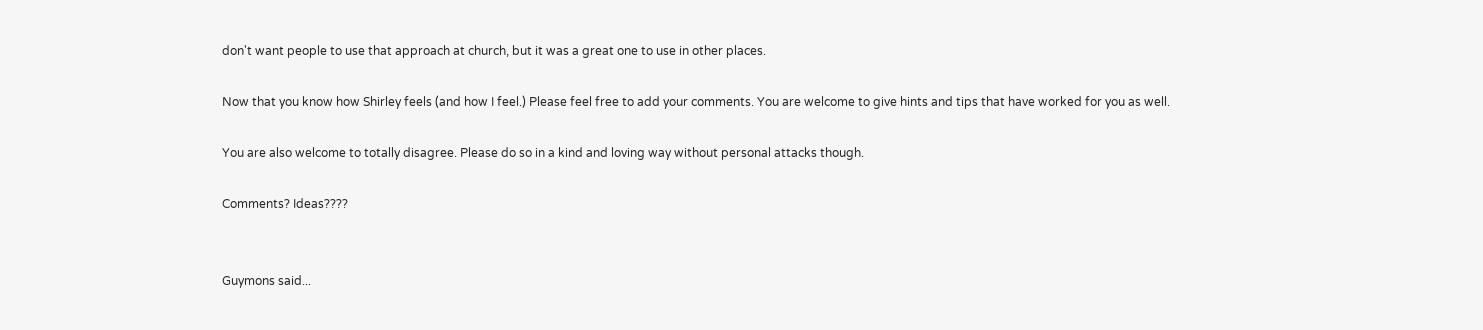don't want people to use that approach at church, but it was a great one to use in other places.

Now that you know how Shirley feels (and how I feel.) Please feel free to add your comments. You are welcome to give hints and tips that have worked for you as well.

You are also welcome to totally disagree. Please do so in a kind and loving way without personal attacks though.

Comments? Ideas????


Guymons said...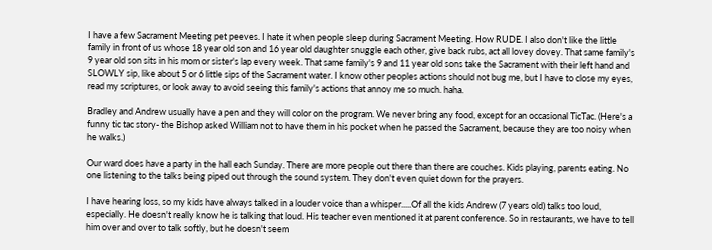I have a few Sacrament Meeting pet peeves. I hate it when people sleep during Sacrament Meeting. How RUDE. I also don't like the little family in front of us whose 18 year old son and 16 year old daughter snuggle each other, give back rubs, act all lovey dovey. That same family's 9 year old son sits in his mom or sister's lap every week. That same family's 9 and 11 year old sons take the Sacrament with their left hand and SLOWLY sip, like about 5 or 6 little sips of the Sacrament water. I know other peoples actions should not bug me, but I have to close my eyes, read my scriptures, or look away to avoid seeing this family's actions that annoy me so much. haha.

Bradley and Andrew usually have a pen and they will color on the program. We never bring any food, except for an occasional TicTac. (Here's a funny tic tac story- the Bishop asked William not to have them in his pocket when he passed the Sacrament, because they are too noisy when he walks.)

Our ward does have a party in the hall each Sunday. There are more people out there than there are couches. Kids playing, parents eating. No one listening to the talks being piped out through the sound system. They don't even quiet down for the prayers.

I have hearing loss, so my kids have always talked in a louder voice than a whisper.....Of all the kids Andrew (7 years old) talks too loud, especially. He doesn't really know he is talking that loud. His teacher even mentioned it at parent conference. So in restaurants, we have to tell him over and over to talk softly, but he doesn't seem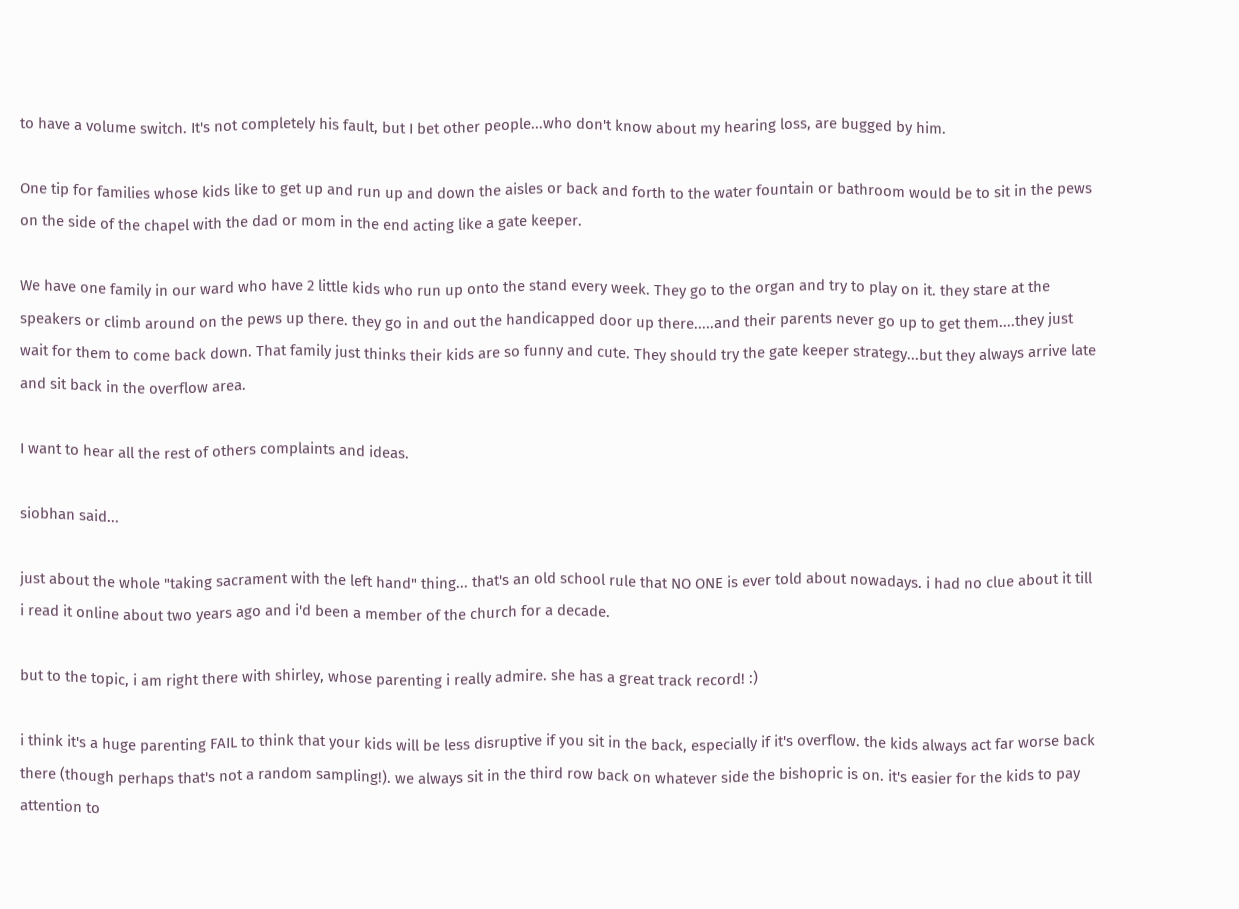to have a volume switch. It's not completely his fault, but I bet other people...who don't know about my hearing loss, are bugged by him.

One tip for families whose kids like to get up and run up and down the aisles or back and forth to the water fountain or bathroom would be to sit in the pews on the side of the chapel with the dad or mom in the end acting like a gate keeper.

We have one family in our ward who have 2 little kids who run up onto the stand every week. They go to the organ and try to play on it. they stare at the speakers or climb around on the pews up there. they go in and out the handicapped door up there.....and their parents never go up to get them....they just wait for them to come back down. That family just thinks their kids are so funny and cute. They should try the gate keeper strategy...but they always arrive late and sit back in the overflow area.

I want to hear all the rest of others complaints and ideas.

siobhan said...

just about the whole "taking sacrament with the left hand" thing... that's an old school rule that NO ONE is ever told about nowadays. i had no clue about it till i read it online about two years ago and i'd been a member of the church for a decade.

but to the topic, i am right there with shirley, whose parenting i really admire. she has a great track record! :)

i think it's a huge parenting FAIL to think that your kids will be less disruptive if you sit in the back, especially if it's overflow. the kids always act far worse back there (though perhaps that's not a random sampling!). we always sit in the third row back on whatever side the bishopric is on. it's easier for the kids to pay attention to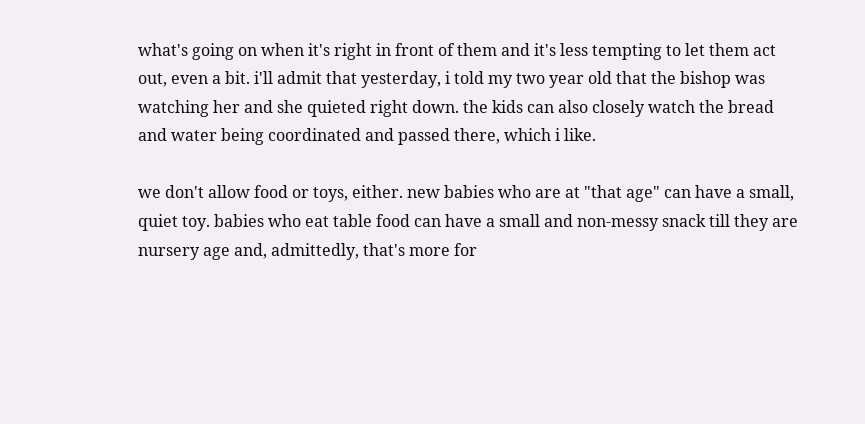what's going on when it's right in front of them and it's less tempting to let them act out, even a bit. i'll admit that yesterday, i told my two year old that the bishop was watching her and she quieted right down. the kids can also closely watch the bread and water being coordinated and passed there, which i like.

we don't allow food or toys, either. new babies who are at "that age" can have a small, quiet toy. babies who eat table food can have a small and non-messy snack till they are nursery age and, admittedly, that's more for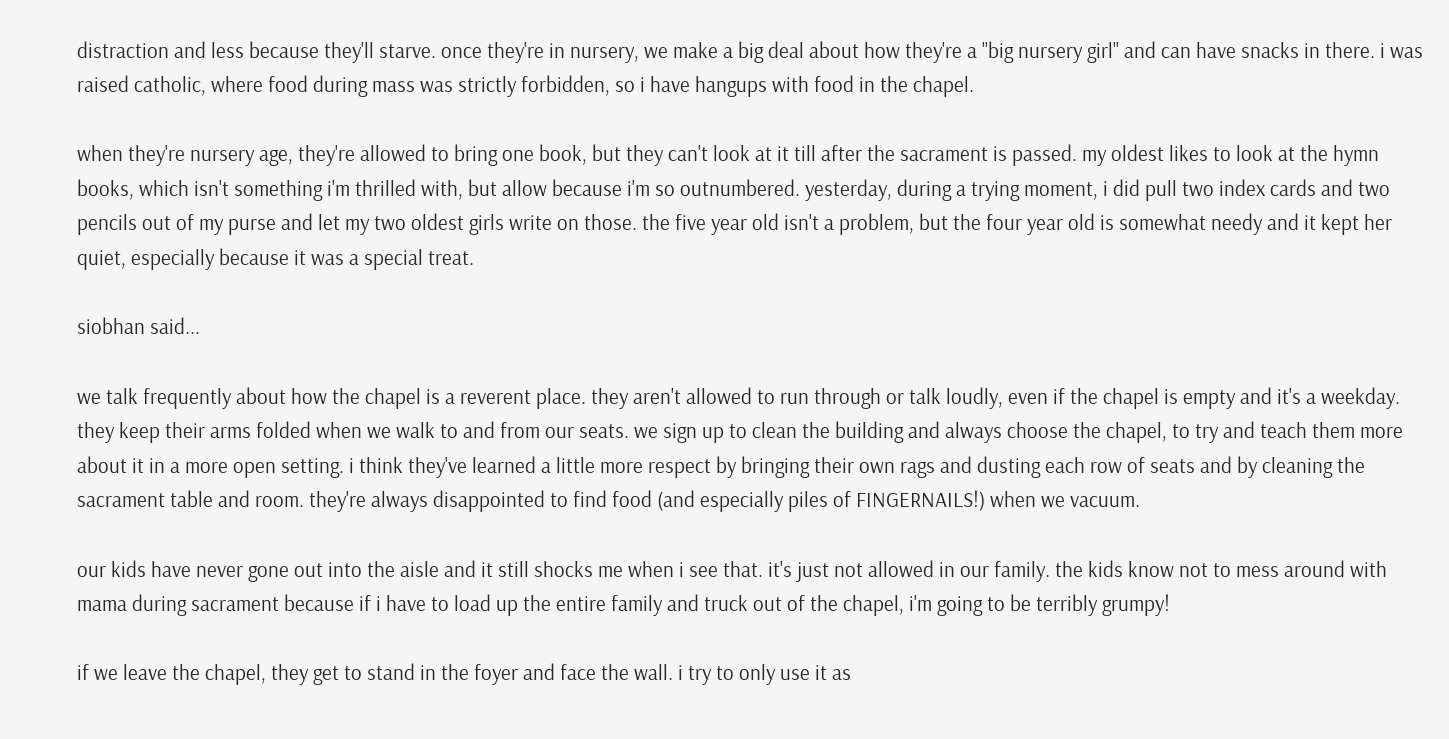distraction and less because they'll starve. once they're in nursery, we make a big deal about how they're a "big nursery girl" and can have snacks in there. i was raised catholic, where food during mass was strictly forbidden, so i have hangups with food in the chapel.

when they're nursery age, they're allowed to bring one book, but they can't look at it till after the sacrament is passed. my oldest likes to look at the hymn books, which isn't something i'm thrilled with, but allow because i'm so outnumbered. yesterday, during a trying moment, i did pull two index cards and two pencils out of my purse and let my two oldest girls write on those. the five year old isn't a problem, but the four year old is somewhat needy and it kept her quiet, especially because it was a special treat.

siobhan said...

we talk frequently about how the chapel is a reverent place. they aren't allowed to run through or talk loudly, even if the chapel is empty and it's a weekday. they keep their arms folded when we walk to and from our seats. we sign up to clean the building and always choose the chapel, to try and teach them more about it in a more open setting. i think they've learned a little more respect by bringing their own rags and dusting each row of seats and by cleaning the sacrament table and room. they're always disappointed to find food (and especially piles of FINGERNAILS!) when we vacuum.

our kids have never gone out into the aisle and it still shocks me when i see that. it's just not allowed in our family. the kids know not to mess around with mama during sacrament because if i have to load up the entire family and truck out of the chapel, i'm going to be terribly grumpy!

if we leave the chapel, they get to stand in the foyer and face the wall. i try to only use it as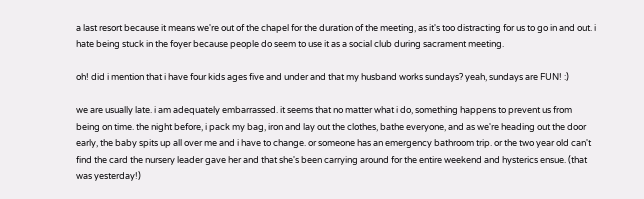a last resort because it means we're out of the chapel for the duration of the meeting, as it's too distracting for us to go in and out. i hate being stuck in the foyer because people do seem to use it as a social club during sacrament meeting.

oh! did i mention that i have four kids ages five and under and that my husband works sundays? yeah, sundays are FUN! :)

we are usually late. i am adequately embarrassed. it seems that no matter what i do, something happens to prevent us from being on time. the night before, i pack my bag, iron and lay out the clothes, bathe everyone, and as we're heading out the door early, the baby spits up all over me and i have to change. or someone has an emergency bathroom trip. or the two year old can't find the card the nursery leader gave her and that she's been carrying around for the entire weekend and hysterics ensue. (that was yesterday!)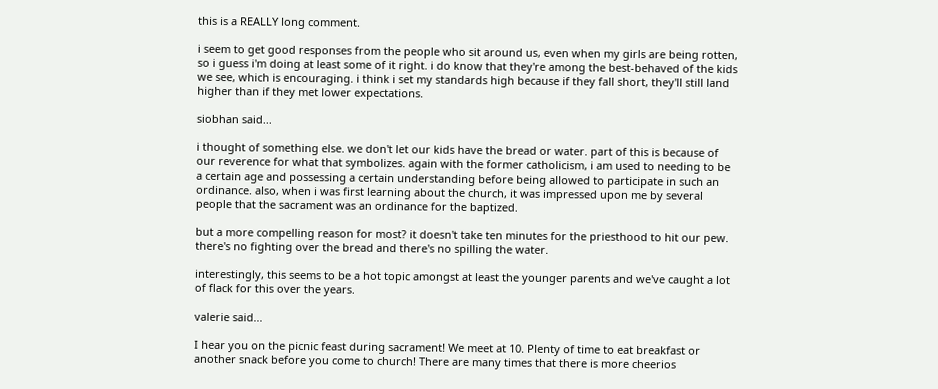this is a REALLY long comment.

i seem to get good responses from the people who sit around us, even when my girls are being rotten, so i guess i'm doing at least some of it right. i do know that they're among the best-behaved of the kids we see, which is encouraging. i think i set my standards high because if they fall short, they'll still land higher than if they met lower expectations.

siobhan said...

i thought of something else. we don't let our kids have the bread or water. part of this is because of our reverence for what that symbolizes. again with the former catholicism, i am used to needing to be a certain age and possessing a certain understanding before being allowed to participate in such an ordinance. also, when i was first learning about the church, it was impressed upon me by several people that the sacrament was an ordinance for the baptized.

but a more compelling reason for most? it doesn't take ten minutes for the priesthood to hit our pew. there's no fighting over the bread and there's no spilling the water.

interestingly, this seems to be a hot topic amongst at least the younger parents and we've caught a lot of flack for this over the years.

valerie said...

I hear you on the picnic feast during sacrament! We meet at 10. Plenty of time to eat breakfast or another snack before you come to church! There are many times that there is more cheerios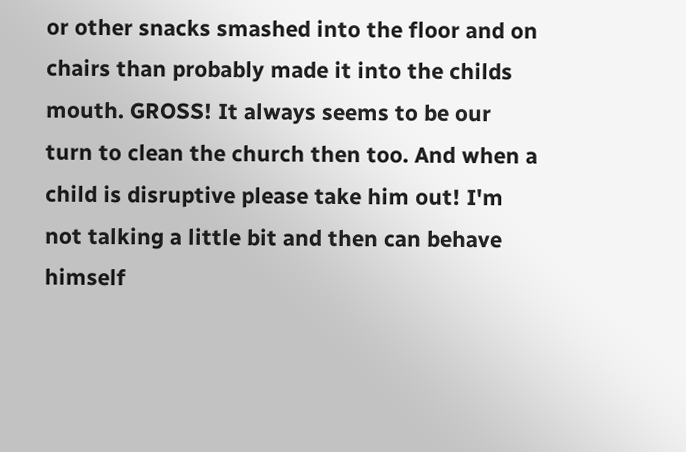or other snacks smashed into the floor and on chairs than probably made it into the childs mouth. GROSS! It always seems to be our turn to clean the church then too. And when a child is disruptive please take him out! I'm not talking a little bit and then can behave himself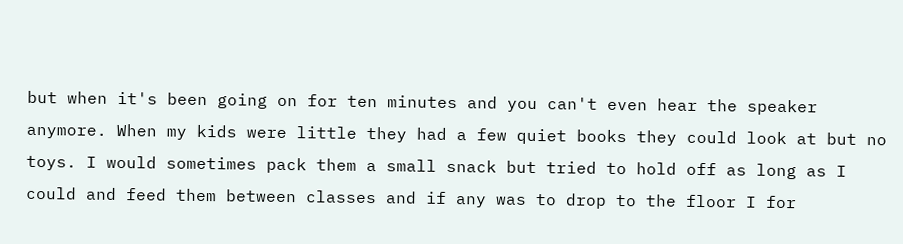but when it's been going on for ten minutes and you can't even hear the speaker anymore. When my kids were little they had a few quiet books they could look at but no toys. I would sometimes pack them a small snack but tried to hold off as long as I could and feed them between classes and if any was to drop to the floor I for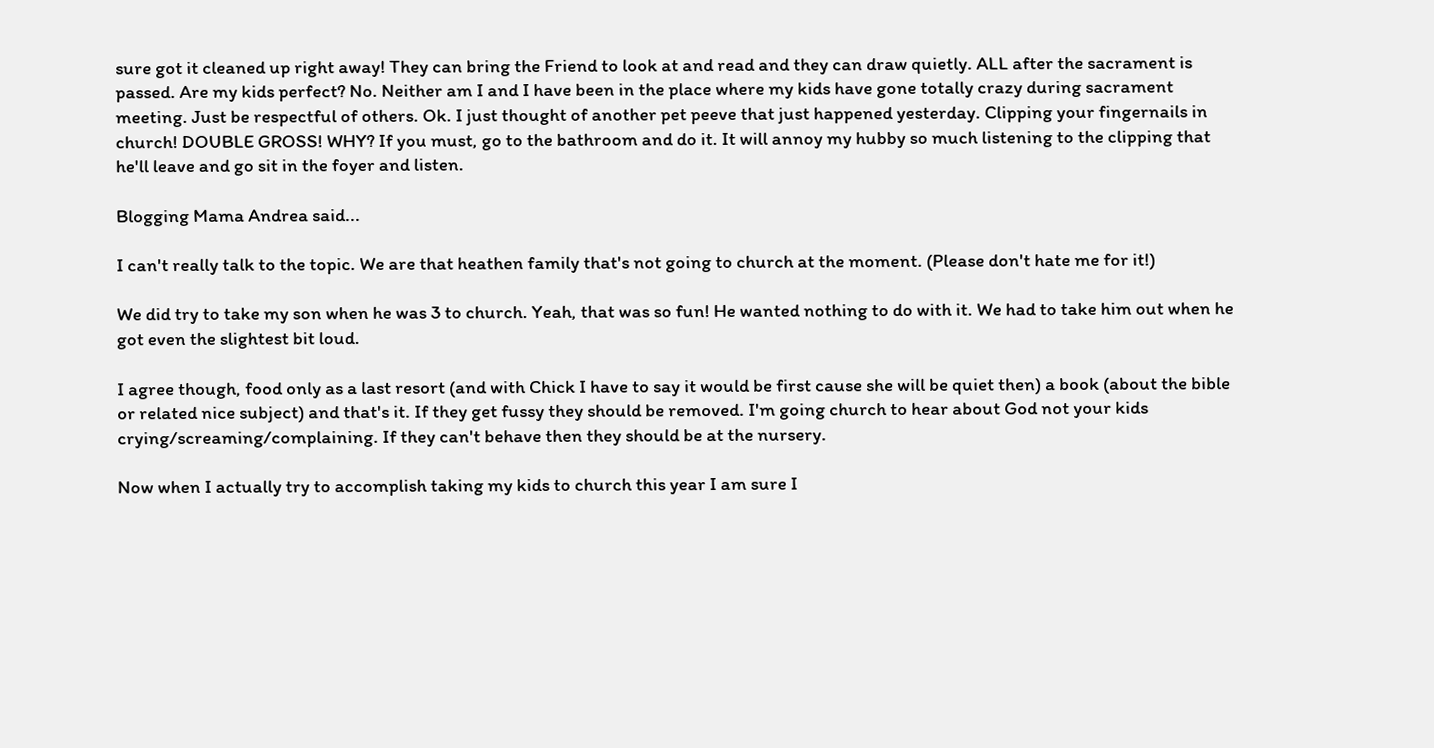sure got it cleaned up right away! They can bring the Friend to look at and read and they can draw quietly. ALL after the sacrament is passed. Are my kids perfect? No. Neither am I and I have been in the place where my kids have gone totally crazy during sacrament meeting. Just be respectful of others. Ok. I just thought of another pet peeve that just happened yesterday. Clipping your fingernails in church! DOUBLE GROSS! WHY? If you must, go to the bathroom and do it. It will annoy my hubby so much listening to the clipping that he'll leave and go sit in the foyer and listen.

Blogging Mama Andrea said...

I can't really talk to the topic. We are that heathen family that's not going to church at the moment. (Please don't hate me for it!)

We did try to take my son when he was 3 to church. Yeah, that was so fun! He wanted nothing to do with it. We had to take him out when he got even the slightest bit loud.

I agree though, food only as a last resort (and with Chick I have to say it would be first cause she will be quiet then) a book (about the bible or related nice subject) and that's it. If they get fussy they should be removed. I'm going church to hear about God not your kids crying/screaming/complaining. If they can't behave then they should be at the nursery.

Now when I actually try to accomplish taking my kids to church this year I am sure I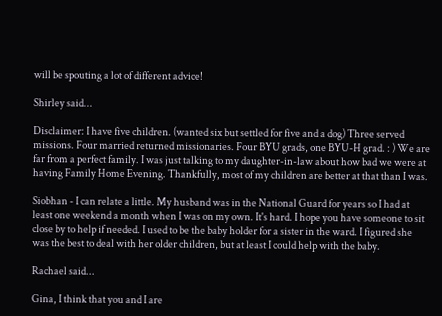will be spouting a lot of different advice!

Shirley said...

Disclaimer: I have five children. (wanted six but settled for five and a dog) Three served missions. Four married returned missionaries. Four BYU grads, one BYU-H grad. : ) We are far from a perfect family. I was just talking to my daughter-in-law about how bad we were at having Family Home Evening. Thankfully, most of my children are better at that than I was.

Siobhan - I can relate a little. My husband was in the National Guard for years so I had at least one weekend a month when I was on my own. It's hard. I hope you have someone to sit close by to help if needed. I used to be the baby holder for a sister in the ward. I figured she was the best to deal with her older children, but at least I could help with the baby.

Rachael said...

Gina, I think that you and I are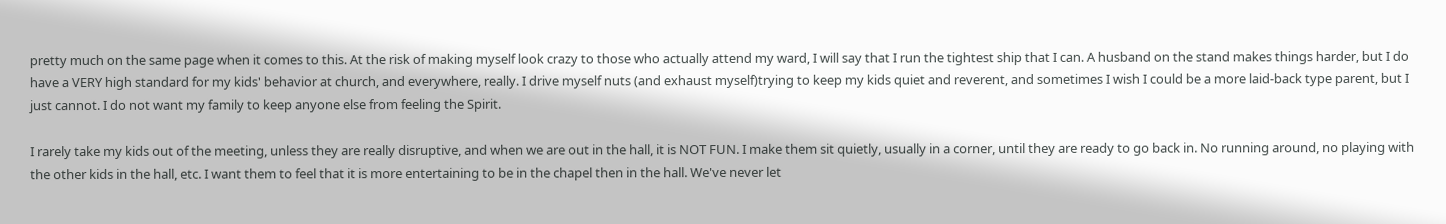pretty much on the same page when it comes to this. At the risk of making myself look crazy to those who actually attend my ward, I will say that I run the tightest ship that I can. A husband on the stand makes things harder, but I do have a VERY high standard for my kids' behavior at church, and everywhere, really. I drive myself nuts (and exhaust myself)trying to keep my kids quiet and reverent, and sometimes I wish I could be a more laid-back type parent, but I just cannot. I do not want my family to keep anyone else from feeling the Spirit.

I rarely take my kids out of the meeting, unless they are really disruptive, and when we are out in the hall, it is NOT FUN. I make them sit quietly, usually in a corner, until they are ready to go back in. No running around, no playing with the other kids in the hall, etc. I want them to feel that it is more entertaining to be in the chapel then in the hall. We've never let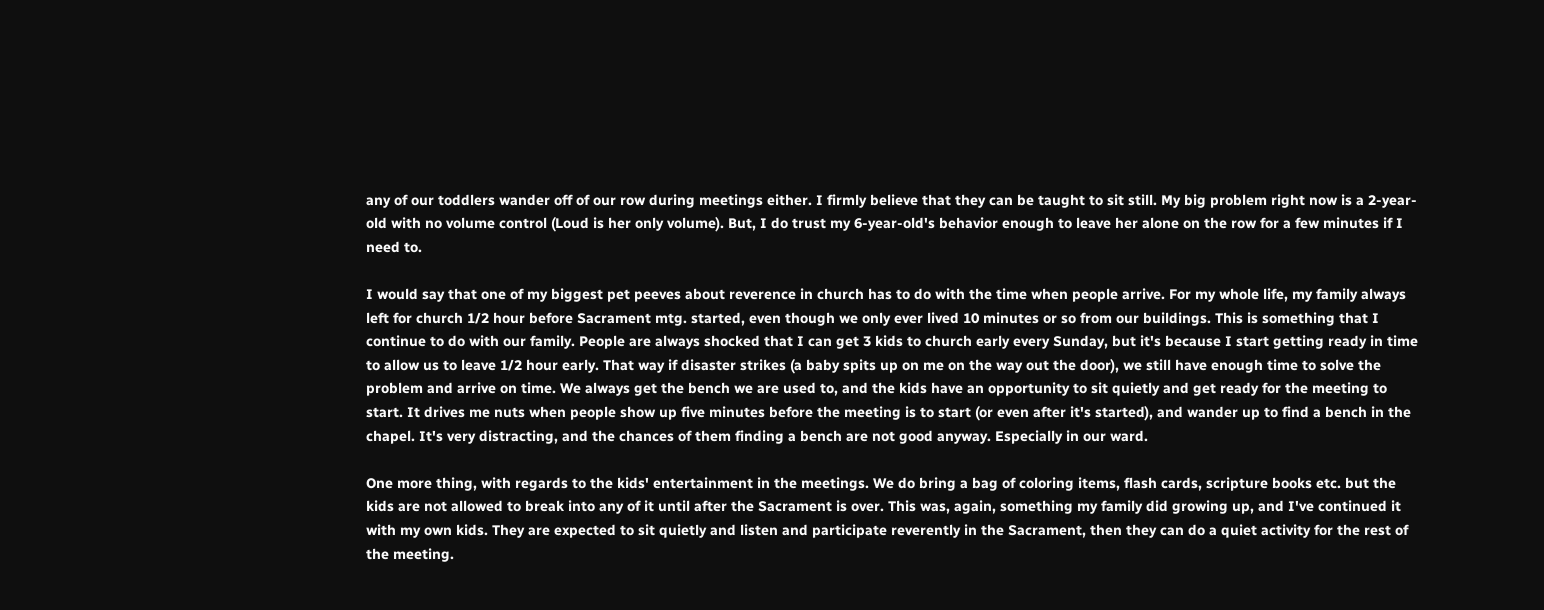any of our toddlers wander off of our row during meetings either. I firmly believe that they can be taught to sit still. My big problem right now is a 2-year-old with no volume control (Loud is her only volume). But, I do trust my 6-year-old's behavior enough to leave her alone on the row for a few minutes if I need to.

I would say that one of my biggest pet peeves about reverence in church has to do with the time when people arrive. For my whole life, my family always left for church 1/2 hour before Sacrament mtg. started, even though we only ever lived 10 minutes or so from our buildings. This is something that I continue to do with our family. People are always shocked that I can get 3 kids to church early every Sunday, but it's because I start getting ready in time to allow us to leave 1/2 hour early. That way if disaster strikes (a baby spits up on me on the way out the door), we still have enough time to solve the problem and arrive on time. We always get the bench we are used to, and the kids have an opportunity to sit quietly and get ready for the meeting to start. It drives me nuts when people show up five minutes before the meeting is to start (or even after it's started), and wander up to find a bench in the chapel. It's very distracting, and the chances of them finding a bench are not good anyway. Especially in our ward.

One more thing, with regards to the kids' entertainment in the meetings. We do bring a bag of coloring items, flash cards, scripture books etc. but the kids are not allowed to break into any of it until after the Sacrament is over. This was, again, something my family did growing up, and I've continued it with my own kids. They are expected to sit quietly and listen and participate reverently in the Sacrament, then they can do a quiet activity for the rest of the meeting.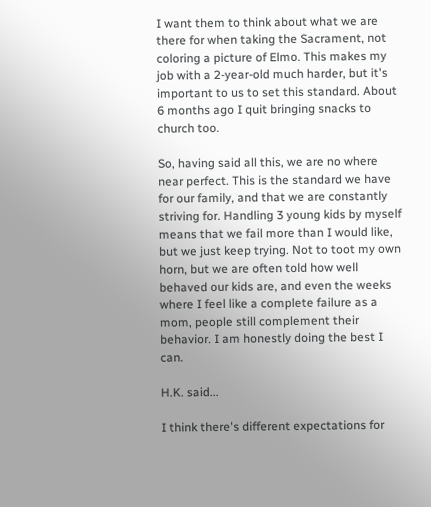I want them to think about what we are there for when taking the Sacrament, not coloring a picture of Elmo. This makes my job with a 2-year-old much harder, but it's important to us to set this standard. About 6 months ago I quit bringing snacks to church too.

So, having said all this, we are no where near perfect. This is the standard we have for our family, and that we are constantly striving for. Handling 3 young kids by myself means that we fail more than I would like, but we just keep trying. Not to toot my own horn, but we are often told how well behaved our kids are, and even the weeks where I feel like a complete failure as a mom, people still complement their behavior. I am honestly doing the best I can.

H.K. said...

I think there's different expectations for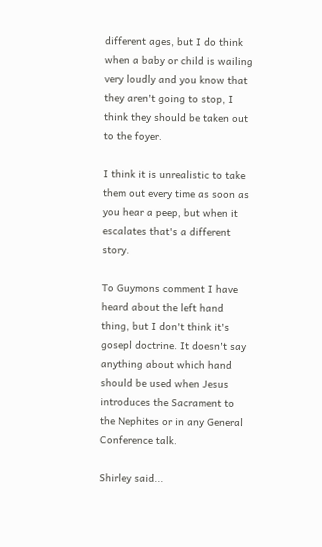different ages, but I do think when a baby or child is wailing very loudly and you know that they aren't going to stop, I think they should be taken out to the foyer.

I think it is unrealistic to take them out every time as soon as you hear a peep, but when it escalates that's a different story.

To Guymons comment I have heard about the left hand thing, but I don't think it's gosepl doctrine. It doesn't say anything about which hand should be used when Jesus introduces the Sacrament to the Nephites or in any General Conference talk.

Shirley said...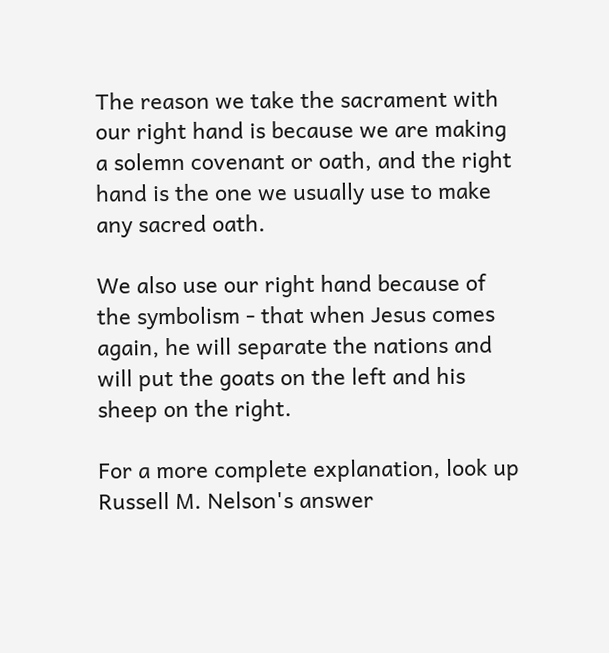The reason we take the sacrament with our right hand is because we are making a solemn covenant or oath, and the right hand is the one we usually use to make any sacred oath.

We also use our right hand because of the symbolism - that when Jesus comes again, he will separate the nations and will put the goats on the left and his sheep on the right.

For a more complete explanation, look up Russell M. Nelson's answer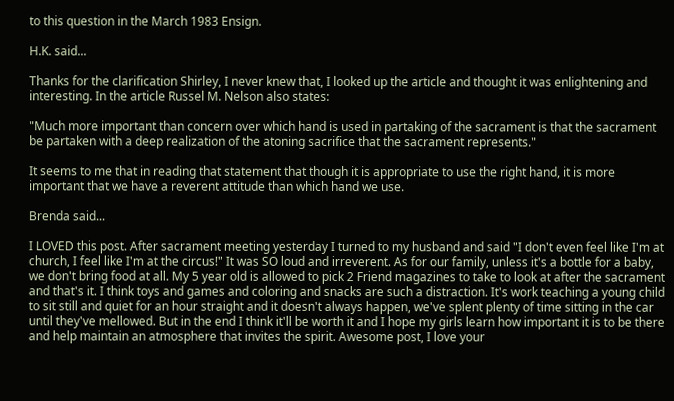to this question in the March 1983 Ensign.

H.K. said...

Thanks for the clarification Shirley, I never knew that, I looked up the article and thought it was enlightening and interesting. In the article Russel M. Nelson also states:

"Much more important than concern over which hand is used in partaking of the sacrament is that the sacrament be partaken with a deep realization of the atoning sacrifice that the sacrament represents."

It seems to me that in reading that statement that though it is appropriate to use the right hand, it is more important that we have a reverent attitude than which hand we use.

Brenda said...

I LOVED this post. After sacrament meeting yesterday I turned to my husband and said "I don't even feel like I'm at church, I feel like I'm at the circus!" It was SO loud and irreverent. As for our family, unless it's a bottle for a baby, we don't bring food at all. My 5 year old is allowed to pick 2 Friend magazines to take to look at after the sacrament and that's it. I think toys and games and coloring and snacks are such a distraction. It's work teaching a young child to sit still and quiet for an hour straight and it doesn't always happen, we've splent plenty of time sitting in the car until they've mellowed. But in the end I think it'll be worth it and I hope my girls learn how important it is to be there and help maintain an atmosphere that invites the spirit. Awesome post, I love your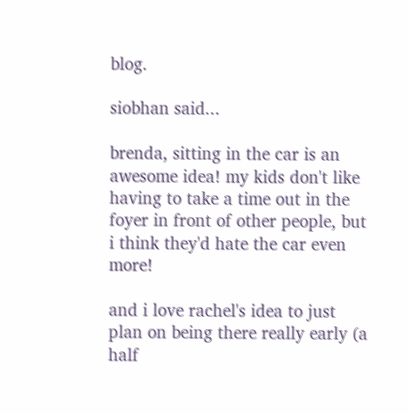blog.

siobhan said...

brenda, sitting in the car is an awesome idea! my kids don't like having to take a time out in the foyer in front of other people, but i think they'd hate the car even more!

and i love rachel's idea to just plan on being there really early (a half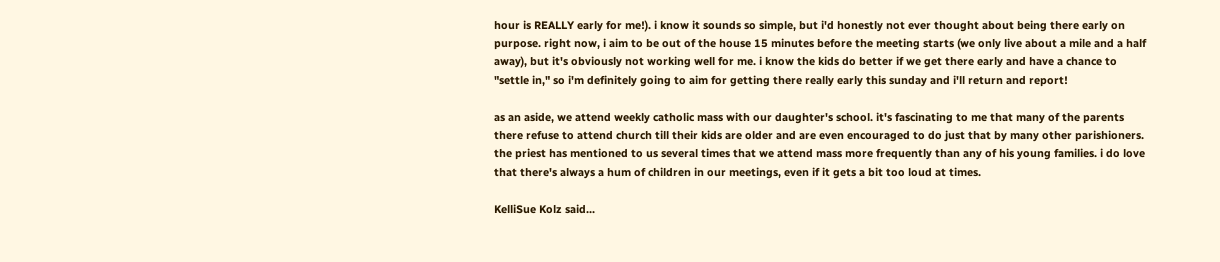hour is REALLY early for me!). i know it sounds so simple, but i'd honestly not ever thought about being there early on purpose. right now, i aim to be out of the house 15 minutes before the meeting starts (we only live about a mile and a half away), but it's obviously not working well for me. i know the kids do better if we get there early and have a chance to "settle in," so i'm definitely going to aim for getting there really early this sunday and i'll return and report!

as an aside, we attend weekly catholic mass with our daughter's school. it's fascinating to me that many of the parents there refuse to attend church till their kids are older and are even encouraged to do just that by many other parishioners. the priest has mentioned to us several times that we attend mass more frequently than any of his young families. i do love that there's always a hum of children in our meetings, even if it gets a bit too loud at times.

KelliSue Kolz said...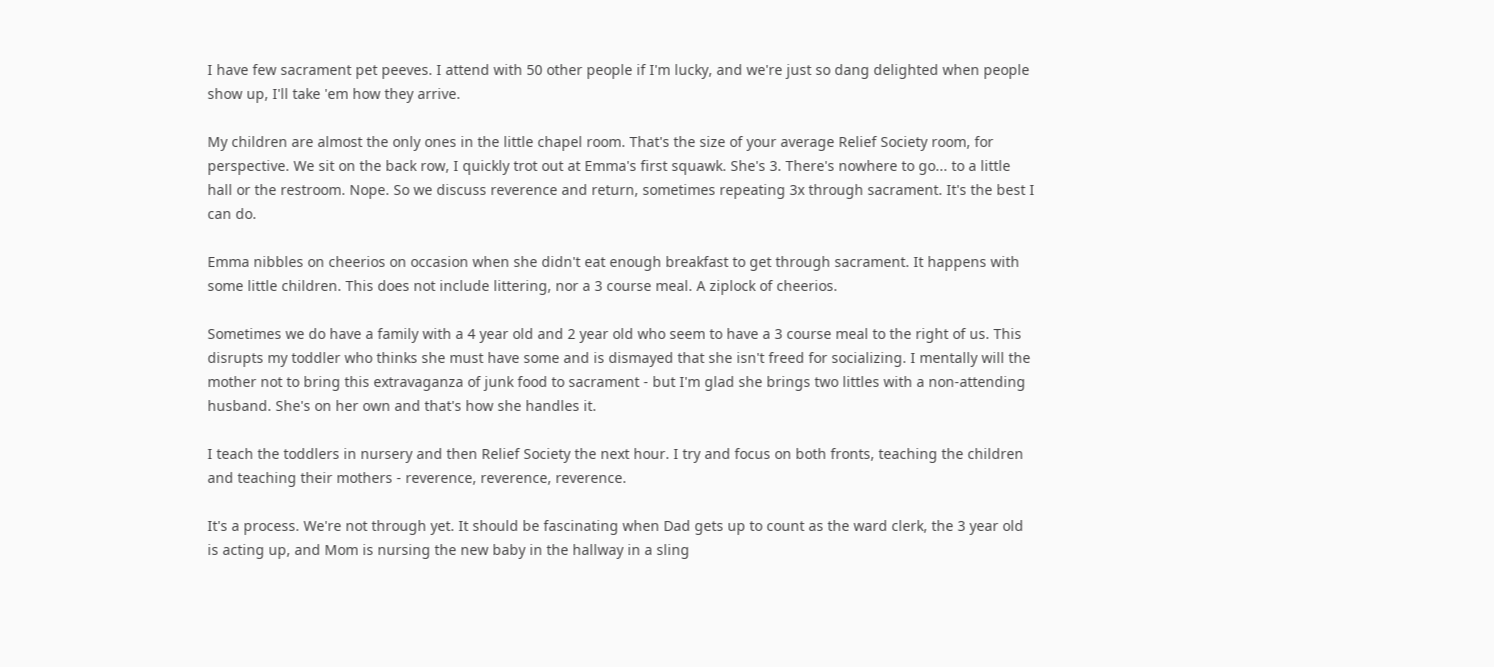I have few sacrament pet peeves. I attend with 50 other people if I'm lucky, and we're just so dang delighted when people show up, I'll take 'em how they arrive.

My children are almost the only ones in the little chapel room. That's the size of your average Relief Society room, for perspective. We sit on the back row, I quickly trot out at Emma's first squawk. She's 3. There's nowhere to go... to a little hall or the restroom. Nope. So we discuss reverence and return, sometimes repeating 3x through sacrament. It's the best I can do.

Emma nibbles on cheerios on occasion when she didn't eat enough breakfast to get through sacrament. It happens with some little children. This does not include littering, nor a 3 course meal. A ziplock of cheerios.

Sometimes we do have a family with a 4 year old and 2 year old who seem to have a 3 course meal to the right of us. This disrupts my toddler who thinks she must have some and is dismayed that she isn't freed for socializing. I mentally will the mother not to bring this extravaganza of junk food to sacrament - but I'm glad she brings two littles with a non-attending husband. She's on her own and that's how she handles it.

I teach the toddlers in nursery and then Relief Society the next hour. I try and focus on both fronts, teaching the children and teaching their mothers - reverence, reverence, reverence.

It's a process. We're not through yet. It should be fascinating when Dad gets up to count as the ward clerk, the 3 year old is acting up, and Mom is nursing the new baby in the hallway in a sling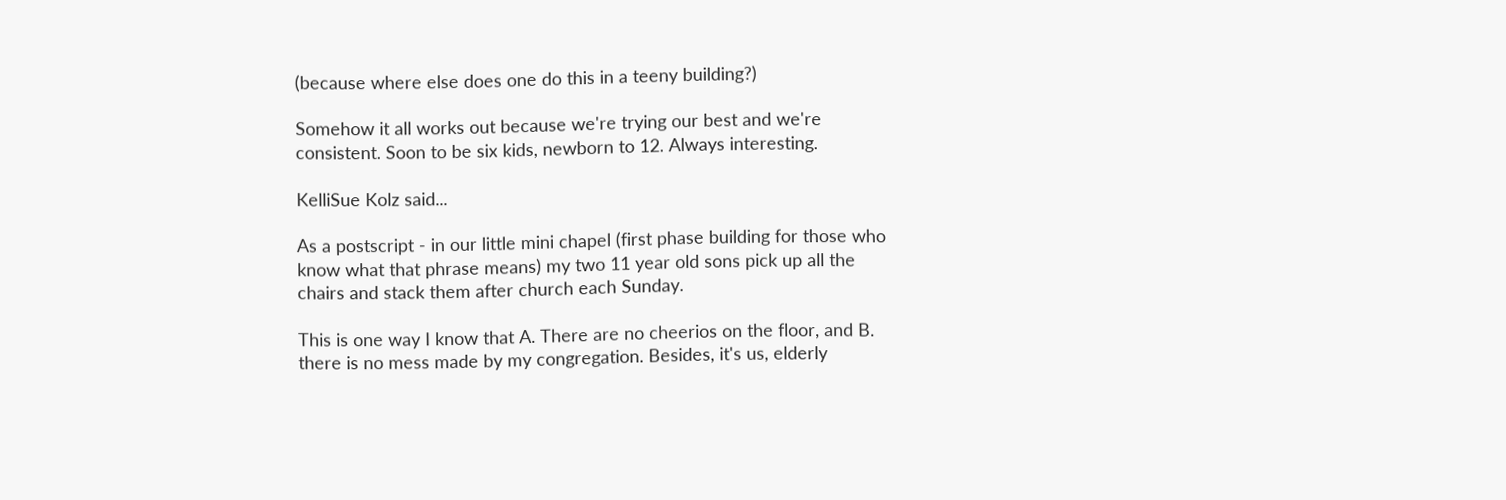(because where else does one do this in a teeny building?)

Somehow it all works out because we're trying our best and we're consistent. Soon to be six kids, newborn to 12. Always interesting.

KelliSue Kolz said...

As a postscript - in our little mini chapel (first phase building for those who know what that phrase means) my two 11 year old sons pick up all the chairs and stack them after church each Sunday.

This is one way I know that A. There are no cheerios on the floor, and B. there is no mess made by my congregation. Besides, it's us, elderly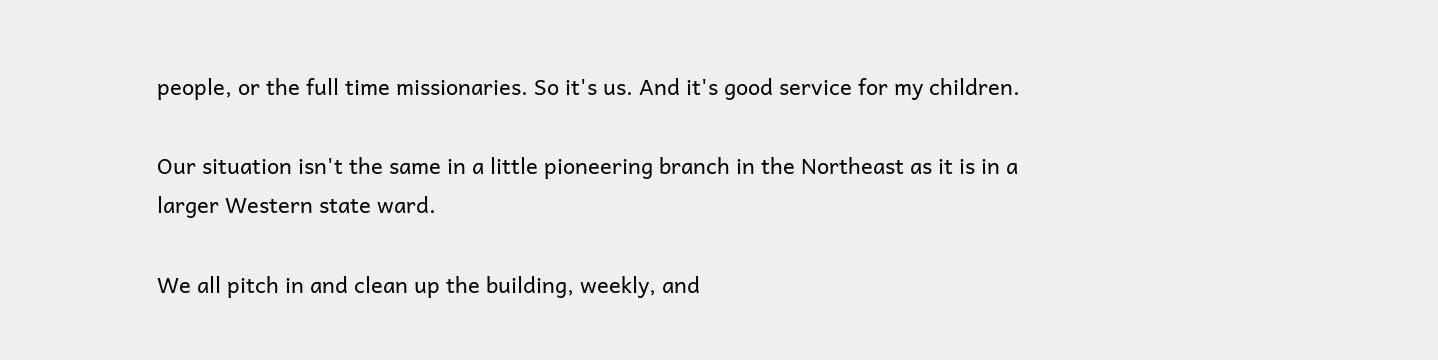people, or the full time missionaries. So it's us. And it's good service for my children.

Our situation isn't the same in a little pioneering branch in the Northeast as it is in a larger Western state ward.

We all pitch in and clean up the building, weekly, and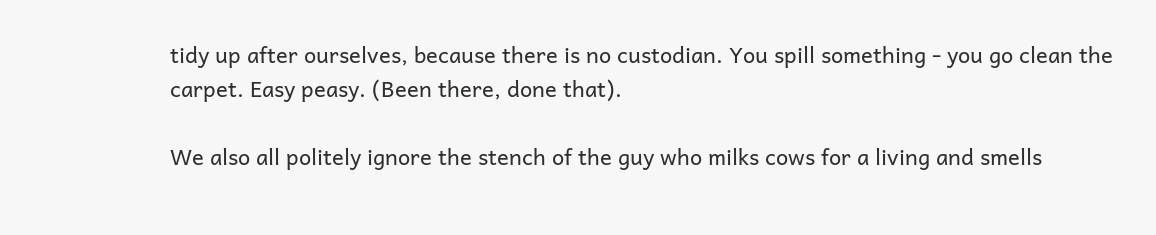tidy up after ourselves, because there is no custodian. You spill something - you go clean the carpet. Easy peasy. (Been there, done that).

We also all politely ignore the stench of the guy who milks cows for a living and smells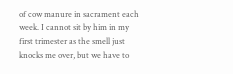of cow manure in sacrament each week. I cannot sit by him in my first trimester as the smell just knocks me over, but we have to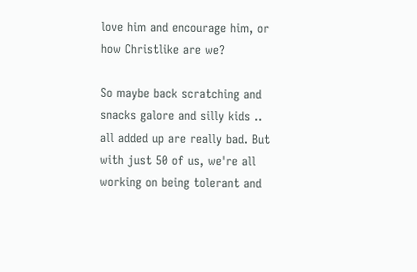love him and encourage him, or how Christlike are we?

So maybe back scratching and snacks galore and silly kids .. all added up are really bad. But with just 50 of us, we're all working on being tolerant and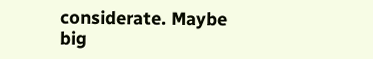considerate. Maybe big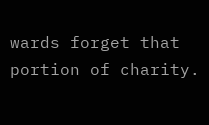wards forget that portion of charity.